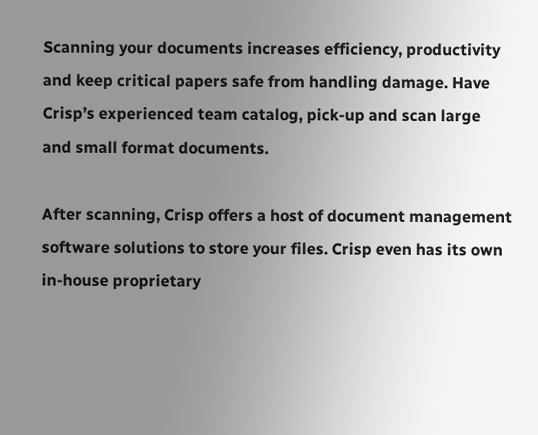Scanning your documents increases efficiency, productivity and keep critical papers safe from handling damage. Have Crisp’s experienced team catalog, pick-up and scan large and small format documents.

After scanning, Crisp offers a host of document management software solutions to store your files. Crisp even has its own in-house proprietary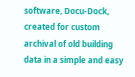software, Docu-Dock, created for custom archival of old building data in a simple and easy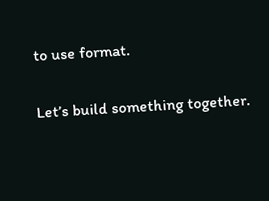to use format.

Let’s build something together.